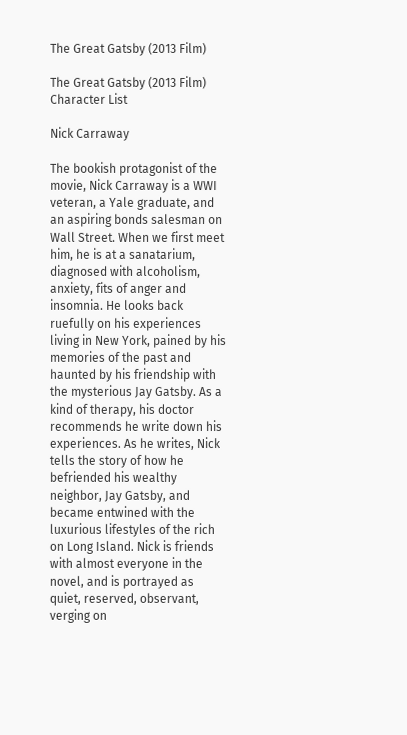The Great Gatsby (2013 Film)

The Great Gatsby (2013 Film) Character List

Nick Carraway

The bookish protagonist of the movie, Nick Carraway is a WWI veteran, a Yale graduate, and an aspiring bonds salesman on Wall Street. When we first meet him, he is at a sanatarium, diagnosed with alcoholism, anxiety, fits of anger and insomnia. He looks back ruefully on his experiences living in New York, pained by his memories of the past and haunted by his friendship with the mysterious Jay Gatsby. As a kind of therapy, his doctor recommends he write down his experiences. As he writes, Nick tells the story of how he befriended his wealthy neighbor, Jay Gatsby, and became entwined with the luxurious lifestyles of the rich on Long Island. Nick is friends with almost everyone in the novel, and is portrayed as quiet, reserved, observant, verging on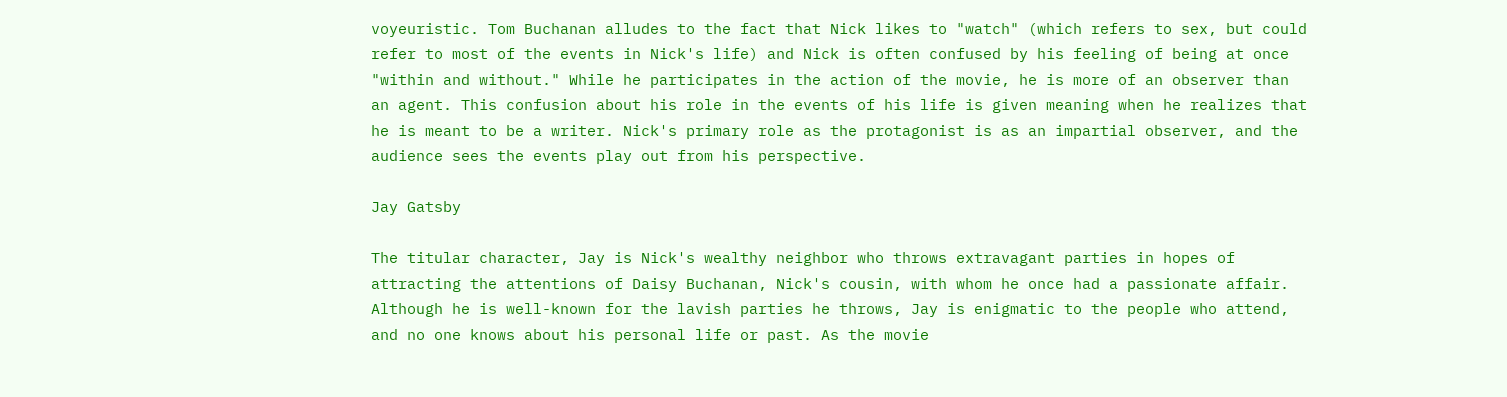voyeuristic. Tom Buchanan alludes to the fact that Nick likes to "watch" (which refers to sex, but could refer to most of the events in Nick's life) and Nick is often confused by his feeling of being at once "within and without." While he participates in the action of the movie, he is more of an observer than an agent. This confusion about his role in the events of his life is given meaning when he realizes that he is meant to be a writer. Nick's primary role as the protagonist is as an impartial observer, and the audience sees the events play out from his perspective.

Jay Gatsby

The titular character, Jay is Nick's wealthy neighbor who throws extravagant parties in hopes of attracting the attentions of Daisy Buchanan, Nick's cousin, with whom he once had a passionate affair. Although he is well-known for the lavish parties he throws, Jay is enigmatic to the people who attend, and no one knows about his personal life or past. As the movie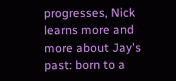progresses, Nick learns more and more about Jay's past: born to a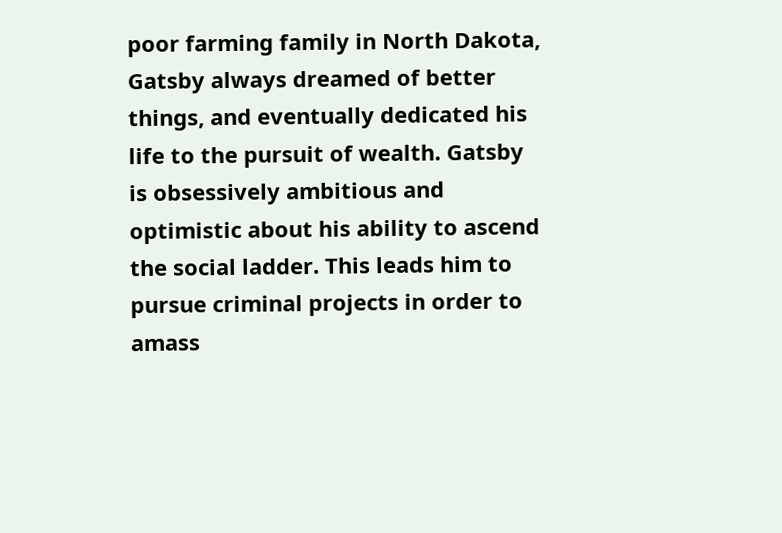poor farming family in North Dakota, Gatsby always dreamed of better things, and eventually dedicated his life to the pursuit of wealth. Gatsby is obsessively ambitious and optimistic about his ability to ascend the social ladder. This leads him to pursue criminal projects in order to amass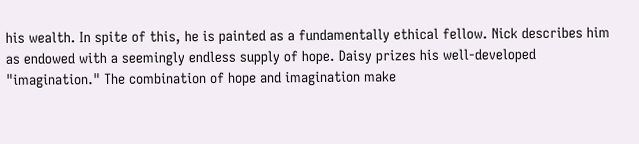his wealth. In spite of this, he is painted as a fundamentally ethical fellow. Nick describes him as endowed with a seemingly endless supply of hope. Daisy prizes his well-developed "imagination." The combination of hope and imagination make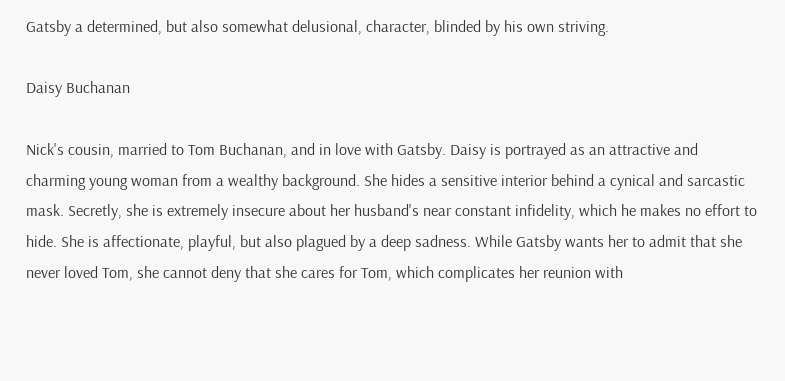Gatsby a determined, but also somewhat delusional, character, blinded by his own striving.

Daisy Buchanan

Nick's cousin, married to Tom Buchanan, and in love with Gatsby. Daisy is portrayed as an attractive and charming young woman from a wealthy background. She hides a sensitive interior behind a cynical and sarcastic mask. Secretly, she is extremely insecure about her husband's near constant infidelity, which he makes no effort to hide. She is affectionate, playful, but also plagued by a deep sadness. While Gatsby wants her to admit that she never loved Tom, she cannot deny that she cares for Tom, which complicates her reunion with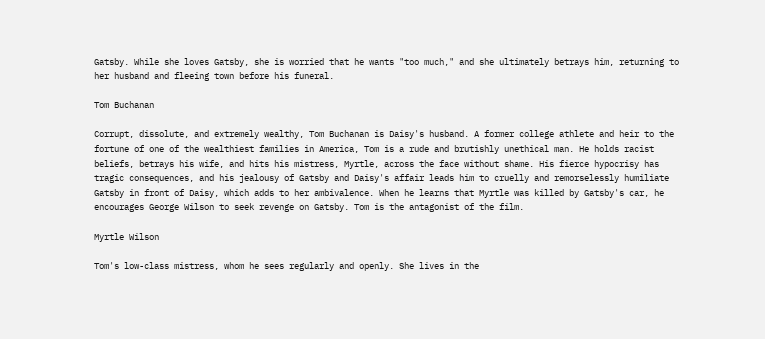Gatsby. While she loves Gatsby, she is worried that he wants "too much," and she ultimately betrays him, returning to her husband and fleeing town before his funeral.

Tom Buchanan

Corrupt, dissolute, and extremely wealthy, Tom Buchanan is Daisy's husband. A former college athlete and heir to the fortune of one of the wealthiest families in America, Tom is a rude and brutishly unethical man. He holds racist beliefs, betrays his wife, and hits his mistress, Myrtle, across the face without shame. His fierce hypocrisy has tragic consequences, and his jealousy of Gatsby and Daisy's affair leads him to cruelly and remorselessly humiliate Gatsby in front of Daisy, which adds to her ambivalence. When he learns that Myrtle was killed by Gatsby's car, he encourages George Wilson to seek revenge on Gatsby. Tom is the antagonist of the film.

Myrtle Wilson

Tom's low-class mistress, whom he sees regularly and openly. She lives in the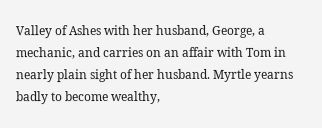Valley of Ashes with her husband, George, a mechanic, and carries on an affair with Tom in nearly plain sight of her husband. Myrtle yearns badly to become wealthy,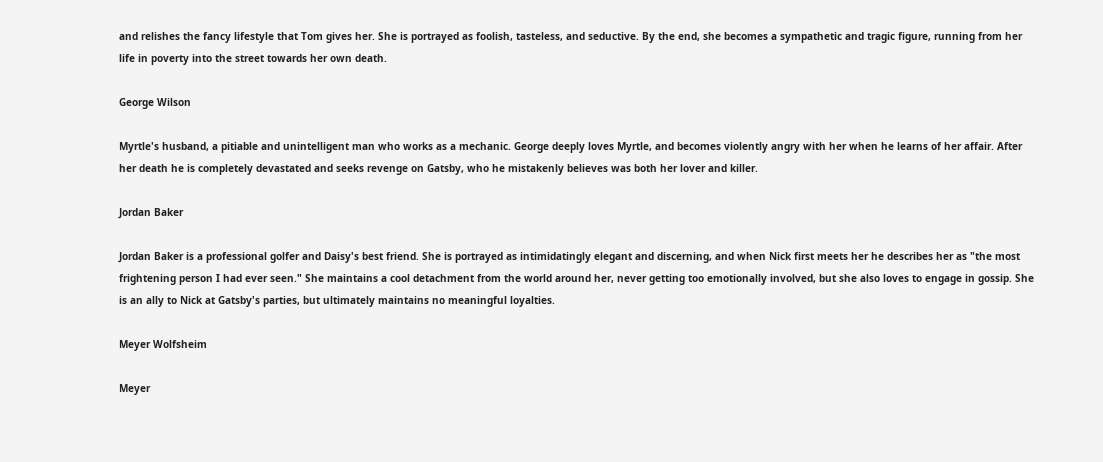and relishes the fancy lifestyle that Tom gives her. She is portrayed as foolish, tasteless, and seductive. By the end, she becomes a sympathetic and tragic figure, running from her life in poverty into the street towards her own death.

George Wilson

Myrtle's husband, a pitiable and unintelligent man who works as a mechanic. George deeply loves Myrtle, and becomes violently angry with her when he learns of her affair. After her death he is completely devastated and seeks revenge on Gatsby, who he mistakenly believes was both her lover and killer.

Jordan Baker

Jordan Baker is a professional golfer and Daisy's best friend. She is portrayed as intimidatingly elegant and discerning, and when Nick first meets her he describes her as "the most frightening person I had ever seen." She maintains a cool detachment from the world around her, never getting too emotionally involved, but she also loves to engage in gossip. She is an ally to Nick at Gatsby's parties, but ultimately maintains no meaningful loyalties.

Meyer Wolfsheim

Meyer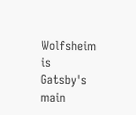Wolfsheim is Gatsby's main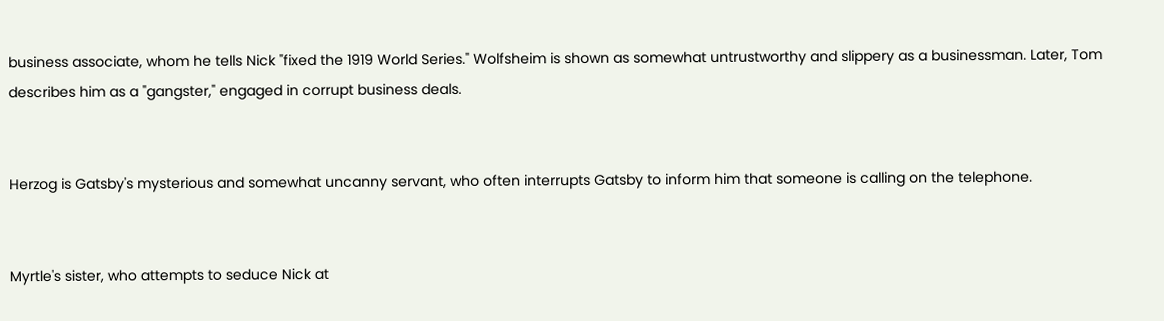business associate, whom he tells Nick "fixed the 1919 World Series." Wolfsheim is shown as somewhat untrustworthy and slippery as a businessman. Later, Tom describes him as a "gangster," engaged in corrupt business deals.


Herzog is Gatsby's mysterious and somewhat uncanny servant, who often interrupts Gatsby to inform him that someone is calling on the telephone.


Myrtle's sister, who attempts to seduce Nick at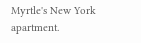Myrtle's New York apartment.